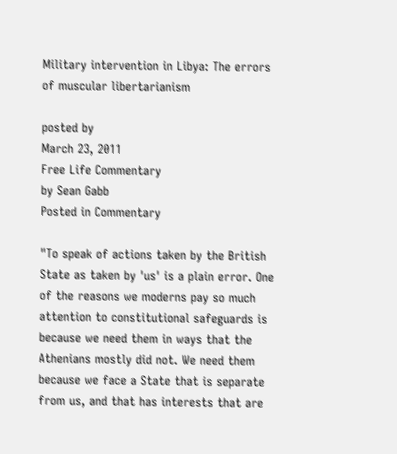Military intervention in Libya: The errors of muscular libertarianism

posted by
March 23, 2011
Free Life Commentary
by Sean Gabb
Posted in Commentary

"To speak of actions taken by the British State as taken by 'us' is a plain error. One of the reasons we moderns pay so much attention to constitutional safeguards is because we need them in ways that the Athenians mostly did not. We need them because we face a State that is separate from us, and that has interests that are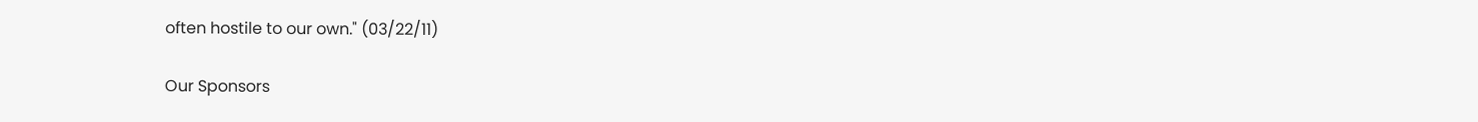often hostile to our own." (03/22/11)

Our Sponsors